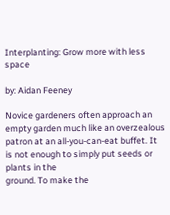Interplanting: Grow more with less space

by: Aidan Feeney

Novice gardeners often approach an empty garden much like an overzealous patron at an all-you-can-eat buffet. It is not enough to simply put seeds or plants in the
ground. To make the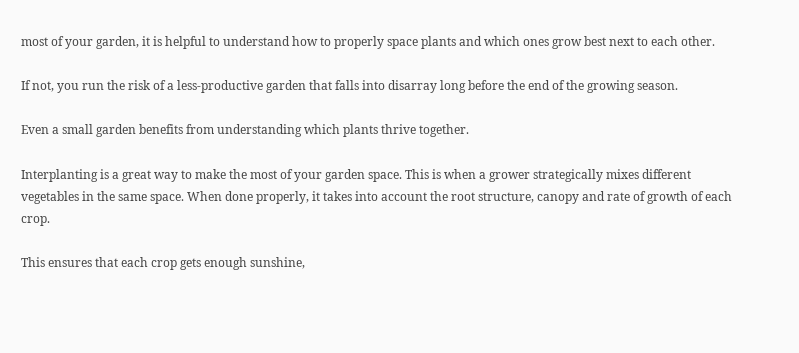most of your garden, it is helpful to understand how to properly space plants and which ones grow best next to each other.

If not, you run the risk of a less-productive garden that falls into disarray long before the end of the growing season.

Even a small garden benefits from understanding which plants thrive together.

Interplanting is a great way to make the most of your garden space. This is when a grower strategically mixes different vegetables in the same space. When done properly, it takes into account the root structure, canopy and rate of growth of each crop.

This ensures that each crop gets enough sunshine,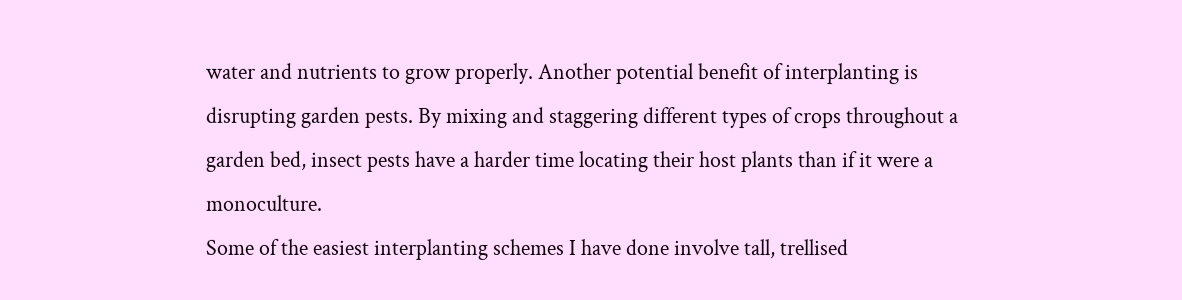water and nutrients to grow properly. Another potential benefit of interplanting is disrupting garden pests. By mixing and staggering different types of crops throughout a garden bed, insect pests have a harder time locating their host plants than if it were a monoculture.
Some of the easiest interplanting schemes I have done involve tall, trellised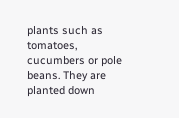plants such as tomatoes, cucumbers or pole beans. They are planted down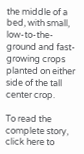the middle of a bed, with small, low-to-the-ground and fast-growing crops planted on either side of the tall center crop.

To read the complete story, click here to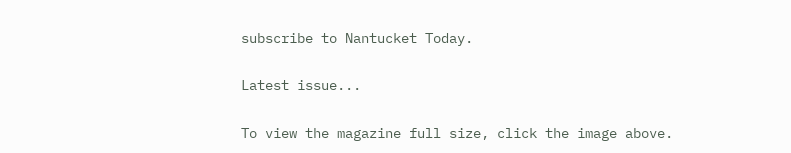subscribe to Nantucket Today.

Latest issue...

To view the magazine full size, click the image above.